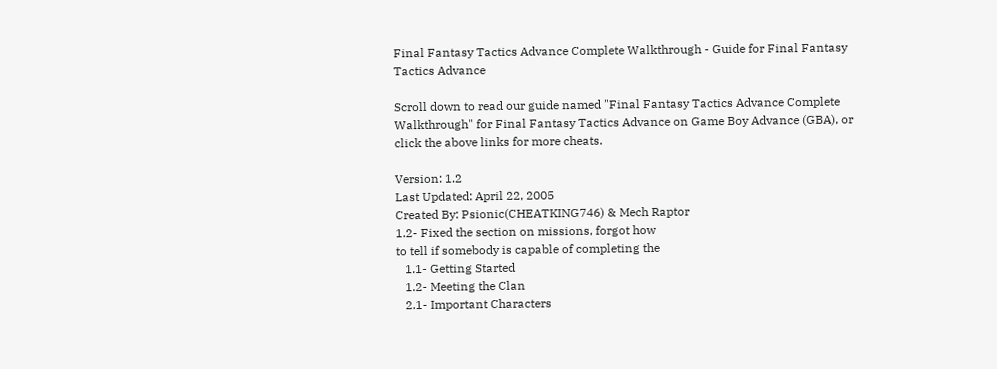Final Fantasy Tactics Advance Complete Walkthrough - Guide for Final Fantasy Tactics Advance

Scroll down to read our guide named "Final Fantasy Tactics Advance Complete Walkthrough" for Final Fantasy Tactics Advance on Game Boy Advance (GBA), or click the above links for more cheats.

Version: 1.2
Last Updated: April 22, 2005
Created By: Psionic(CHEATKING746) & Mech Raptor
1.2- Fixed the section on missions, forgot how
to tell if somebody is capable of completing the
   1.1- Getting Started
   1.2- Meeting the Clan
   2.1- Important Characters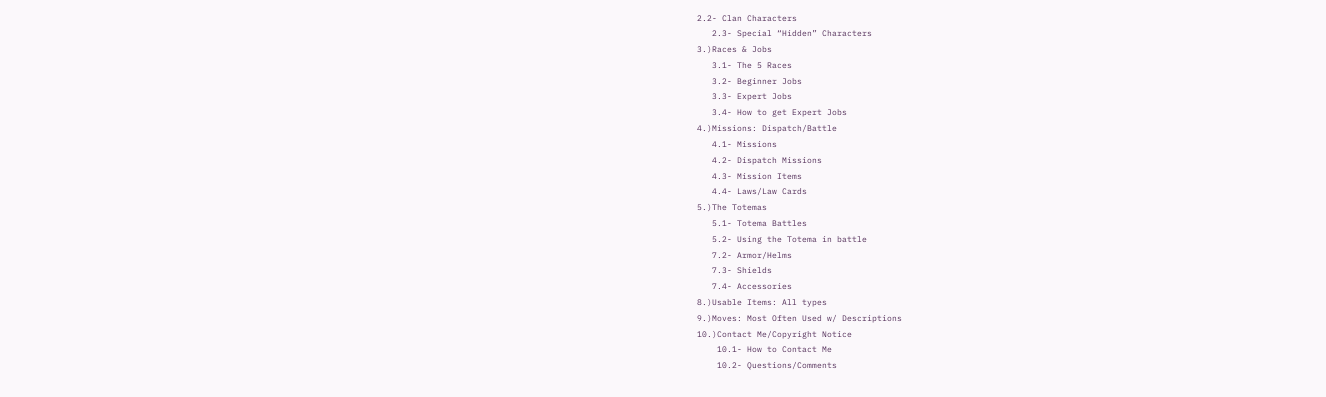2.2- Clan Characters
   2.3- Special “Hidden” Characters
3.)Races & Jobs
   3.1- The 5 Races
   3.2- Beginner Jobs
   3.3- Expert Jobs
   3.4- How to get Expert Jobs
4.)Missions: Dispatch/Battle
   4.1- Missions
   4.2- Dispatch Missions
   4.3- Mission Items
   4.4- Laws/Law Cards
5.)The Totemas
   5.1- Totema Battles
   5.2- Using the Totema in battle
   7.2- Armor/Helms
   7.3- Shields
   7.4- Accessories
8.)Usable Items: All types
9.)Moves: Most Often Used w/ Descriptions
10.)Contact Me/Copyright Notice
    10.1- How to Contact Me
    10.2- Questions/Comments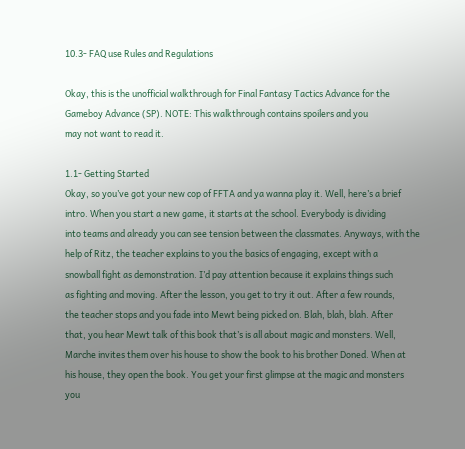10.3- FAQ use Rules and Regulations

Okay, this is the unofficial walkthrough for Final Fantasy Tactics Advance for the
Gameboy Advance (SP). NOTE: This walkthrough contains spoilers and you
may not want to read it.

1.1- Getting Started
Okay, so you’ve got your new cop of FFTA and ya wanna play it. Well, here’s a brief
intro. When you start a new game, it starts at the school. Everybody is dividing
into teams and already you can see tension between the classmates. Anyways, with the
help of Ritz, the teacher explains to you the basics of engaging, except with a
snowball fight as demonstration. I’d pay attention because it explains things such
as fighting and moving. After the lesson, you get to try it out. After a few rounds,
the teacher stops and you fade into Mewt being picked on. Blah, blah, blah. After
that, you hear Mewt talk of this book that’s is all about magic and monsters. Well,
Marche invites them over his house to show the book to his brother Doned. When at
his house, they open the book. You get your first glimpse at the magic and monsters
you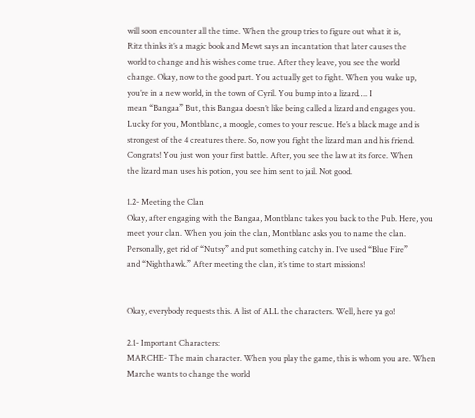will soon encounter all the time. When the group tries to figure out what it is,
Ritz thinks it’s a magic book and Mewt says an incantation that later causes the
world to change and his wishes come true. After they leave, you see the world
change. Okay, now to the good part. You actually get to fight. When you wake up,
you’re in a new world, in the town of Cyril. You bump into a lizard…. I
mean “Bangaa” But, this Bangaa doesn’t like being called a lizard and engages you.
Lucky for you, Montblanc, a moogle, comes to your rescue. He’s a black mage and is
strongest of the 4 creatures there. So, now you fight the lizard man and his friend.
Congrats! You just won your first battle. After, you see the law at its force. When
the lizard man uses his potion, you see him sent to jail. Not good.

1.2- Meeting the Clan
Okay, after engaging with the Bangaa, Montblanc takes you back to the Pub. Here, you
meet your clan. When you join the clan, Montblanc asks you to name the clan.
Personally, get rid of “Nutsy” and put something catchy in. I’ve used “Blue Fire”
and “Nighthawk.” After meeting the clan, it’s time to start missions!


Okay, everybody requests this. A list of ALL the characters. Well, here ya go!

2.1- Important Characters:
MARCHE- The main character. When you play the game, this is whom you are. When
Marche wants to change the world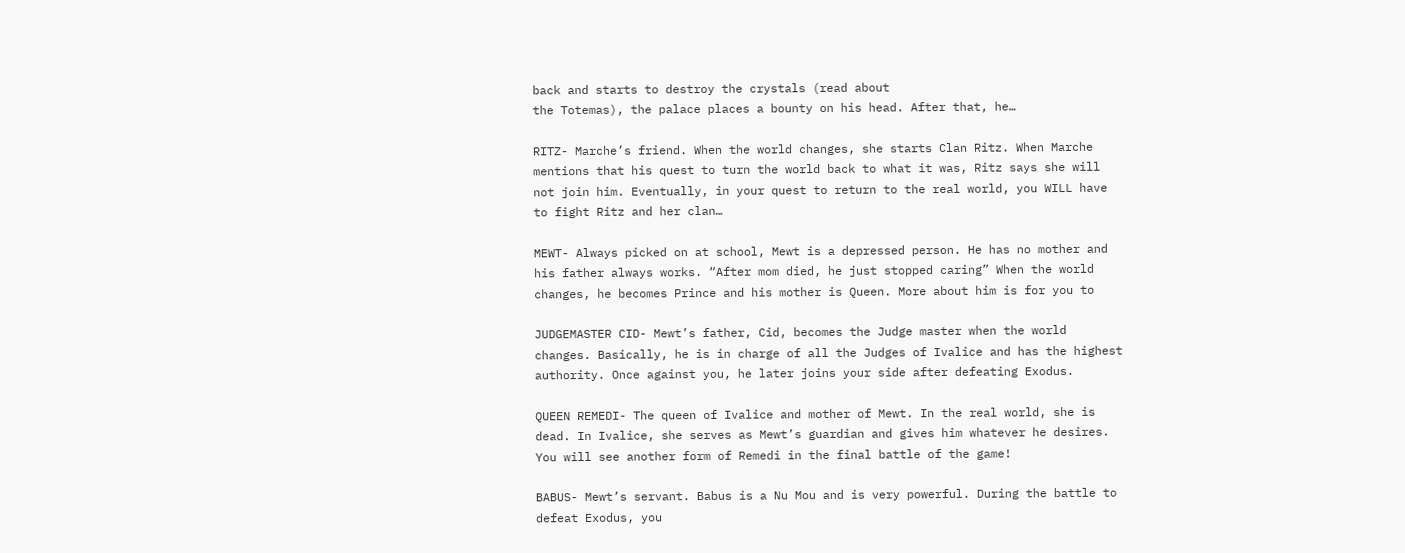back and starts to destroy the crystals (read about
the Totemas), the palace places a bounty on his head. After that, he…

RITZ- Marche’s friend. When the world changes, she starts Clan Ritz. When Marche
mentions that his quest to turn the world back to what it was, Ritz says she will
not join him. Eventually, in your quest to return to the real world, you WILL have
to fight Ritz and her clan…

MEWT- Always picked on at school, Mewt is a depressed person. He has no mother and
his father always works. “After mom died, he just stopped caring” When the world
changes, he becomes Prince and his mother is Queen. More about him is for you to

JUDGEMASTER CID- Mewt’s father, Cid, becomes the Judge master when the world
changes. Basically, he is in charge of all the Judges of Ivalice and has the highest
authority. Once against you, he later joins your side after defeating Exodus.

QUEEN REMEDI- The queen of Ivalice and mother of Mewt. In the real world, she is
dead. In Ivalice, she serves as Mewt’s guardian and gives him whatever he desires.
You will see another form of Remedi in the final battle of the game!

BABUS- Mewt’s servant. Babus is a Nu Mou and is very powerful. During the battle to
defeat Exodus, you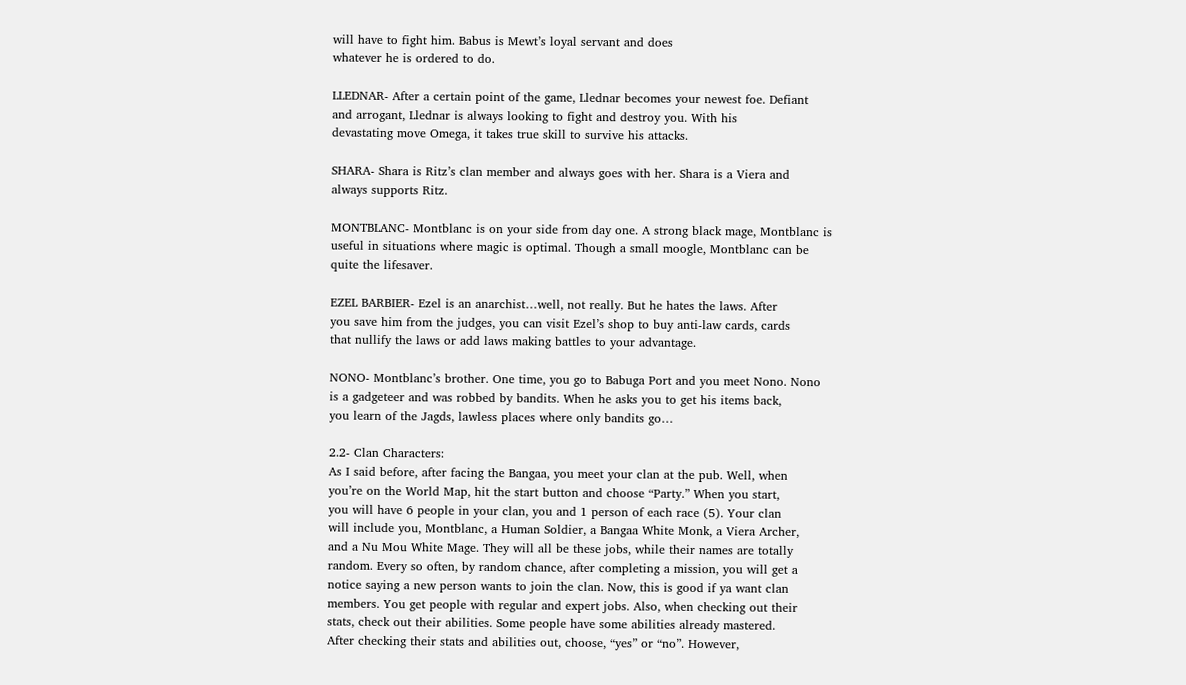will have to fight him. Babus is Mewt’s loyal servant and does
whatever he is ordered to do.

LLEDNAR- After a certain point of the game, Llednar becomes your newest foe. Defiant
and arrogant, Llednar is always looking to fight and destroy you. With his
devastating move Omega, it takes true skill to survive his attacks.

SHARA- Shara is Ritz’s clan member and always goes with her. Shara is a Viera and
always supports Ritz.

MONTBLANC- Montblanc is on your side from day one. A strong black mage, Montblanc is
useful in situations where magic is optimal. Though a small moogle, Montblanc can be
quite the lifesaver.

EZEL BARBIER- Ezel is an anarchist…well, not really. But he hates the laws. After
you save him from the judges, you can visit Ezel’s shop to buy anti-law cards, cards
that nullify the laws or add laws making battles to your advantage.

NONO- Montblanc’s brother. One time, you go to Babuga Port and you meet Nono. Nono
is a gadgeteer and was robbed by bandits. When he asks you to get his items back,
you learn of the Jagds, lawless places where only bandits go…

2.2- Clan Characters:
As I said before, after facing the Bangaa, you meet your clan at the pub. Well, when
you’re on the World Map, hit the start button and choose “Party.” When you start,
you will have 6 people in your clan, you and 1 person of each race (5). Your clan
will include you, Montblanc, a Human Soldier, a Bangaa White Monk, a Viera Archer,
and a Nu Mou White Mage. They will all be these jobs, while their names are totally
random. Every so often, by random chance, after completing a mission, you will get a
notice saying a new person wants to join the clan. Now, this is good if ya want clan
members. You get people with regular and expert jobs. Also, when checking out their
stats, check out their abilities. Some people have some abilities already mastered.
After checking their stats and abilities out, choose, “yes” or “no”. However,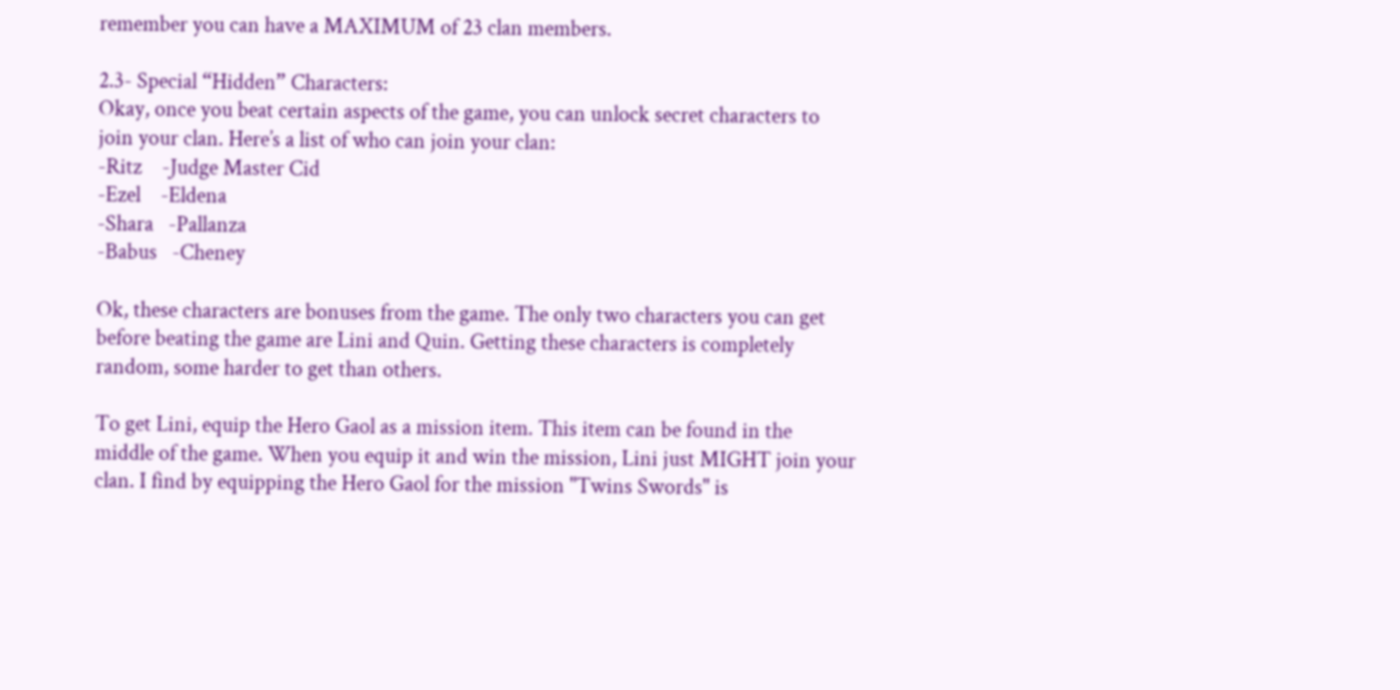remember you can have a MAXIMUM of 23 clan members.

2.3- Special “Hidden” Characters:
Okay, once you beat certain aspects of the game, you can unlock secret characters to
join your clan. Here’s a list of who can join your clan:
-Ritz    -Judge Master Cid
-Ezel    -Eldena
-Shara   -Pallanza
-Babus   -Cheney

Ok, these characters are bonuses from the game. The only two characters you can get
before beating the game are Lini and Quin. Getting these characters is completely
random, some harder to get than others.

To get Lini, equip the Hero Gaol as a mission item. This item can be found in the
middle of the game. When you equip it and win the mission, Lini just MIGHT join your
clan. I find by equipping the Hero Gaol for the mission "Twins Swords" is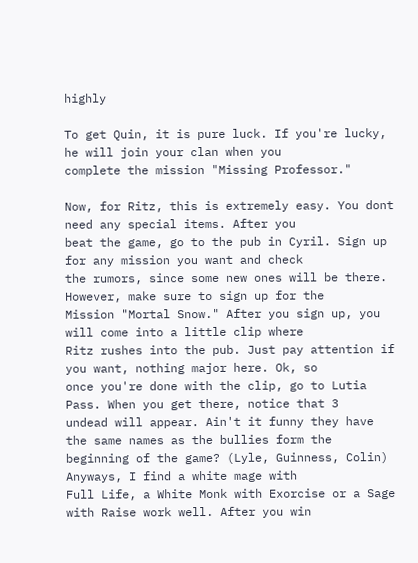highly

To get Quin, it is pure luck. If you're lucky, he will join your clan when you
complete the mission "Missing Professor."

Now, for Ritz, this is extremely easy. You dont need any special items. After you
beat the game, go to the pub in Cyril. Sign up for any mission you want and check
the rumors, since some new ones will be there. However, make sure to sign up for the
Mission "Mortal Snow." After you sign up, you will come into a little clip where
Ritz rushes into the pub. Just pay attention if you want, nothing major here. Ok, so
once you're done with the clip, go to Lutia Pass. When you get there, notice that 3
undead will appear. Ain't it funny they have the same names as the bullies form the
beginning of the game? (Lyle, Guinness, Colin) Anyways, I find a white mage with
Full Life, a White Monk with Exorcise or a Sage with Raise work well. After you win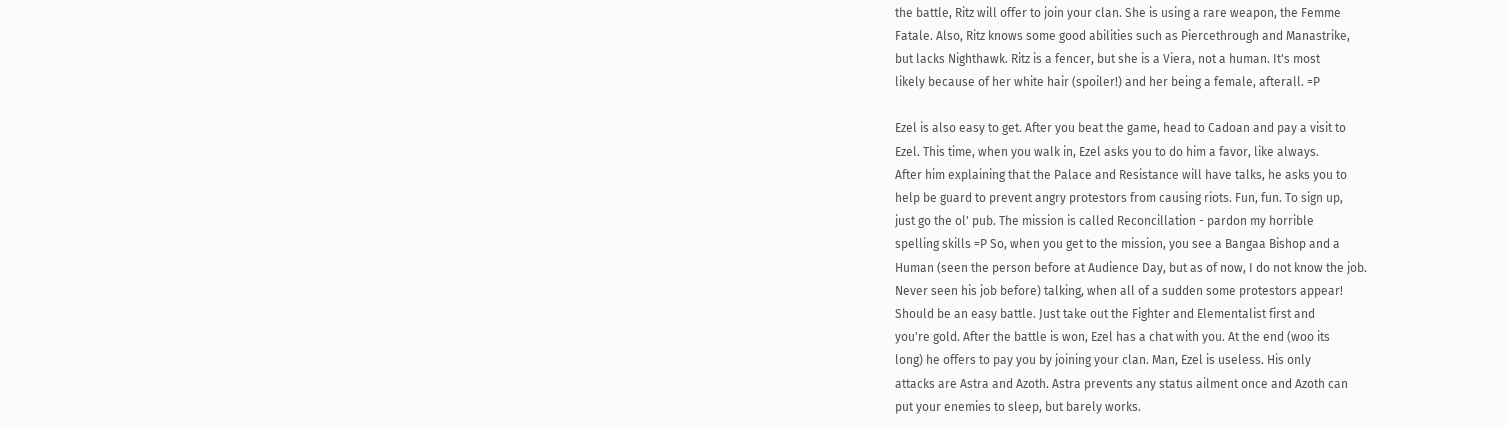the battle, Ritz will offer to join your clan. She is using a rare weapon, the Femme
Fatale. Also, Ritz knows some good abilities such as Piercethrough and Manastrike,
but lacks Nighthawk. Ritz is a fencer, but she is a Viera, not a human. It's most
likely because of her white hair (spoiler!) and her being a female, afterall. =P

Ezel is also easy to get. After you beat the game, head to Cadoan and pay a visit to
Ezel. This time, when you walk in, Ezel asks you to do him a favor, like always.
After him explaining that the Palace and Resistance will have talks, he asks you to
help be guard to prevent angry protestors from causing riots. Fun, fun. To sign up,
just go the ol' pub. The mission is called Reconcillation - pardon my horrible
spelling skills =P So, when you get to the mission, you see a Bangaa Bishop and a
Human (seen the person before at Audience Day, but as of now, I do not know the job.
Never seen his job before) talking, when all of a sudden some protestors appear!
Should be an easy battle. Just take out the Fighter and Elementalist first and
you're gold. After the battle is won, Ezel has a chat with you. At the end (woo its
long) he offers to pay you by joining your clan. Man, Ezel is useless. His only
attacks are Astra and Azoth. Astra prevents any status ailment once and Azoth can
put your enemies to sleep, but barely works.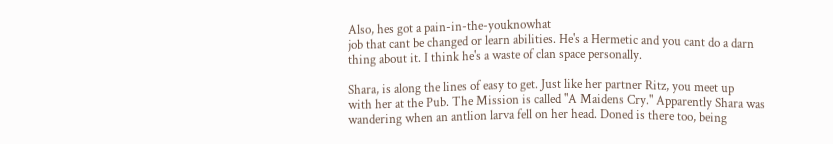Also, hes got a pain-in-the-youknowhat
job that cant be changed or learn abilities. He's a Hermetic and you cant do a darn
thing about it. I think he's a waste of clan space personally.

Shara, is along the lines of easy to get. Just like her partner Ritz, you meet up
with her at the Pub. The Mission is called "A Maidens Cry." Apparently Shara was
wandering when an antlion larva fell on her head. Doned is there too, being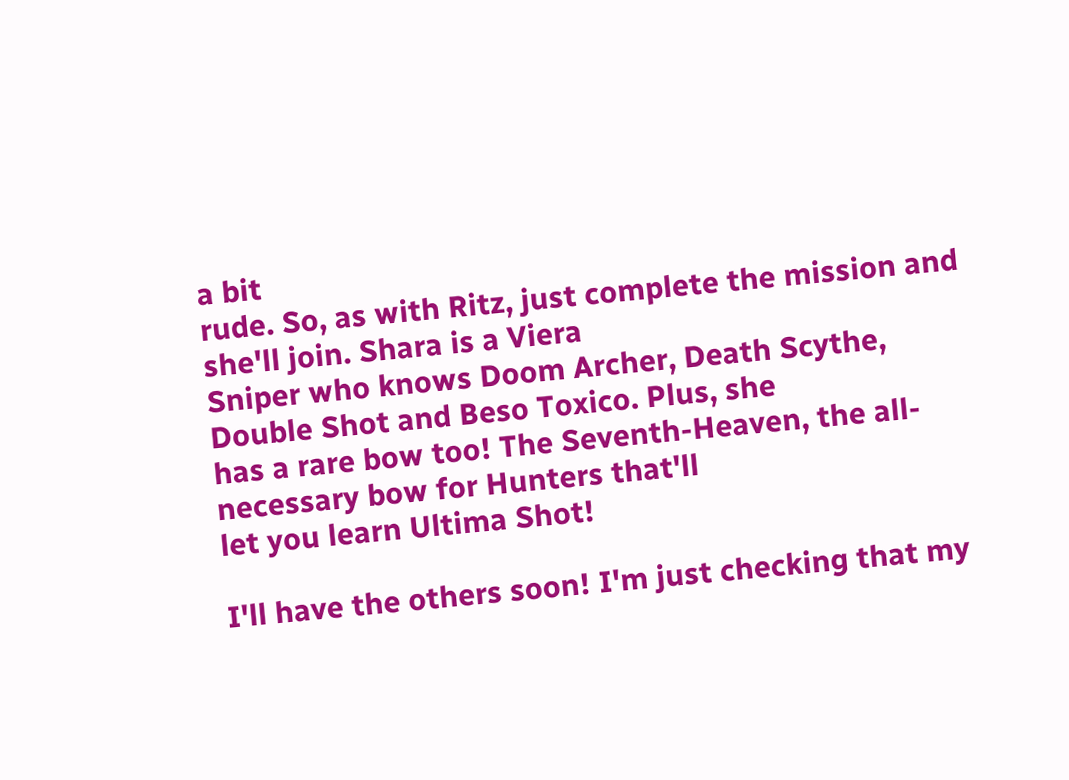a bit
rude. So, as with Ritz, just complete the mission and she'll join. Shara is a Viera
Sniper who knows Doom Archer, Death Scythe, Double Shot and Beso Toxico. Plus, she
has a rare bow too! The Seventh-Heaven, the all-necessary bow for Hunters that'll
let you learn Ultima Shot!

I'll have the others soon! I'm just checking that my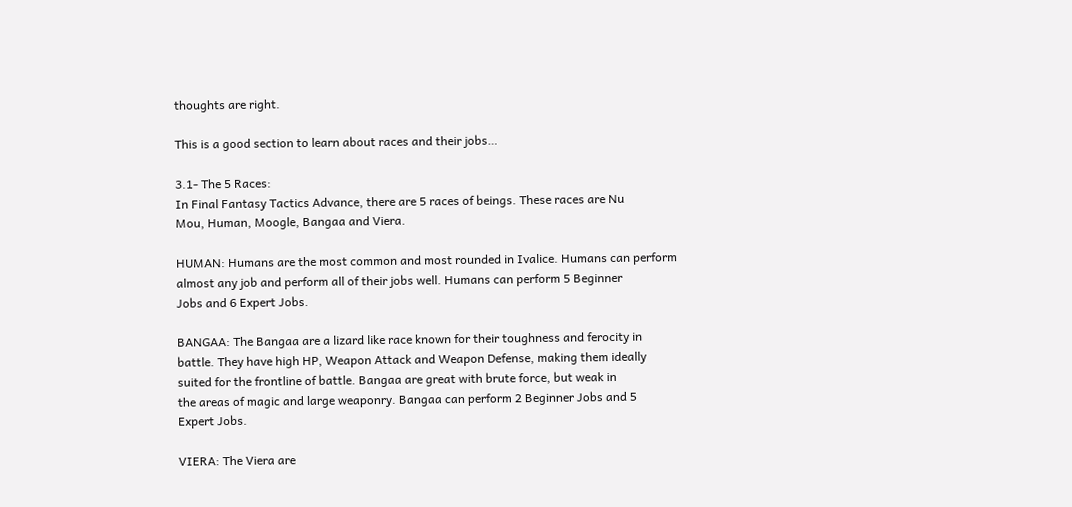thoughts are right.

This is a good section to learn about races and their jobs…

3.1- The 5 Races:
In Final Fantasy Tactics Advance, there are 5 races of beings. These races are Nu
Mou, Human, Moogle, Bangaa and Viera.

HUMAN: Humans are the most common and most rounded in Ivalice. Humans can perform
almost any job and perform all of their jobs well. Humans can perform 5 Beginner
Jobs and 6 Expert Jobs.

BANGAA: The Bangaa are a lizard like race known for their toughness and ferocity in
battle. They have high HP, Weapon Attack and Weapon Defense, making them ideally
suited for the frontline of battle. Bangaa are great with brute force, but weak in
the areas of magic and large weaponry. Bangaa can perform 2 Beginner Jobs and 5
Expert Jobs.

VIERA: The Viera are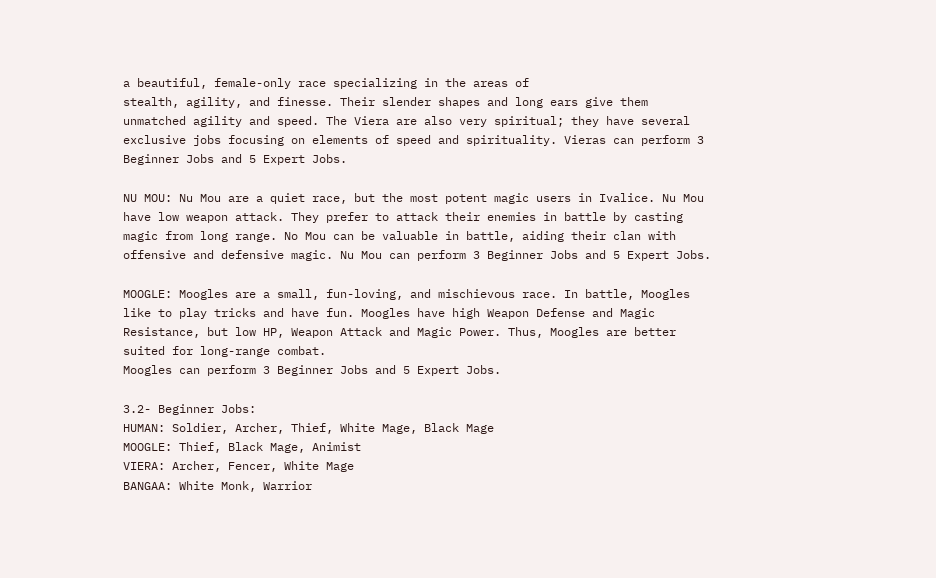a beautiful, female-only race specializing in the areas of
stealth, agility, and finesse. Their slender shapes and long ears give them
unmatched agility and speed. The Viera are also very spiritual; they have several
exclusive jobs focusing on elements of speed and spirituality. Vieras can perform 3
Beginner Jobs and 5 Expert Jobs.

NU MOU: Nu Mou are a quiet race, but the most potent magic users in Ivalice. Nu Mou
have low weapon attack. They prefer to attack their enemies in battle by casting
magic from long range. No Mou can be valuable in battle, aiding their clan with
offensive and defensive magic. Nu Mou can perform 3 Beginner Jobs and 5 Expert Jobs.

MOOGLE: Moogles are a small, fun-loving, and mischievous race. In battle, Moogles
like to play tricks and have fun. Moogles have high Weapon Defense and Magic
Resistance, but low HP, Weapon Attack and Magic Power. Thus, Moogles are better
suited for long-range combat.
Moogles can perform 3 Beginner Jobs and 5 Expert Jobs.

3.2- Beginner Jobs:
HUMAN: Soldier, Archer, Thief, White Mage, Black Mage
MOOGLE: Thief, Black Mage, Animist
VIERA: Archer, Fencer, White Mage
BANGAA: White Monk, Warrior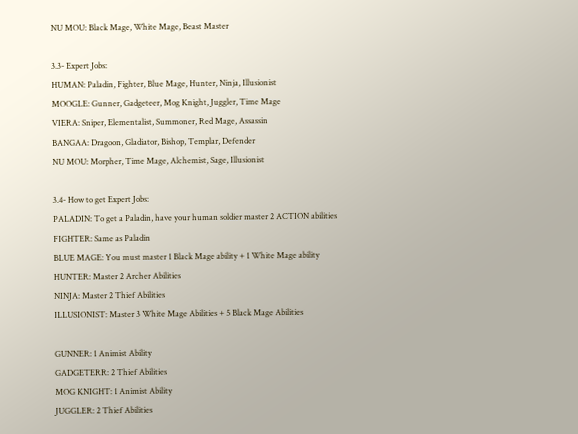NU MOU: Black Mage, White Mage, Beast Master

3.3- Expert Jobs:
HUMAN: Paladin, Fighter, Blue Mage, Hunter, Ninja, Illusionist
MOOGLE: Gunner, Gadgeteer, Mog Knight, Juggler, Time Mage
VIERA: Sniper, Elementalist, Summoner, Red Mage, Assassin
BANGAA: Dragoon, Gladiator, Bishop, Templar, Defender
NU MOU: Morpher, Time Mage, Alchemist, Sage, Illusionist

3.4- How to get Expert Jobs:
PALADIN: To get a Paladin, have your human soldier master 2 ACTION abilities
FIGHTER: Same as Paladin
BLUE MAGE: You must master 1 Black Mage ability + 1 White Mage ability
HUNTER: Master 2 Archer Abilities
NINJA: Master 2 Thief Abilities
ILLUSIONIST: Master 3 White Mage Abilities + 5 Black Mage Abilities

GUNNER: 1 Animist Ability
GADGETERR: 2 Thief Abilities
MOG KNIGHT: 1 Animist Ability
JUGGLER: 2 Thief Abilities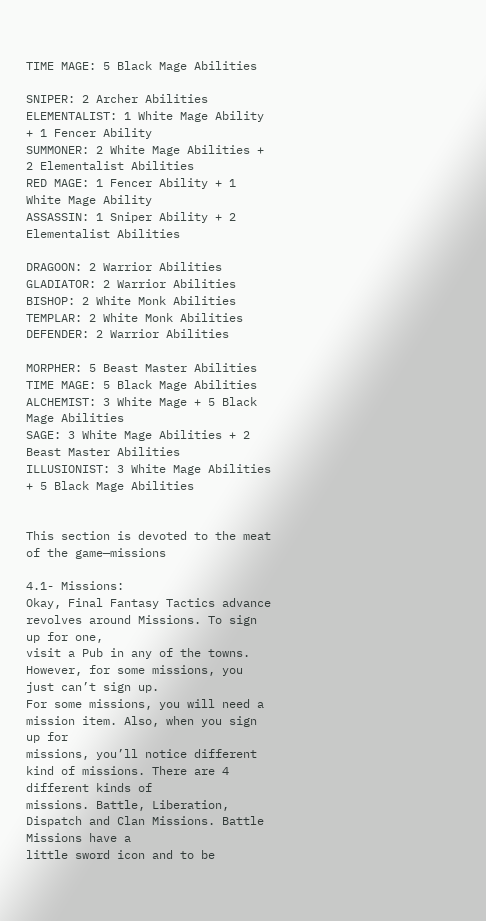TIME MAGE: 5 Black Mage Abilities

SNIPER: 2 Archer Abilities
ELEMENTALIST: 1 White Mage Ability + 1 Fencer Ability
SUMMONER: 2 White Mage Abilities + 2 Elementalist Abilities
RED MAGE: 1 Fencer Ability + 1 White Mage Ability
ASSASSIN: 1 Sniper Ability + 2 Elementalist Abilities

DRAGOON: 2 Warrior Abilities
GLADIATOR: 2 Warrior Abilities
BISHOP: 2 White Monk Abilities
TEMPLAR: 2 White Monk Abilities
DEFENDER: 2 Warrior Abilities

MORPHER: 5 Beast Master Abilities
TIME MAGE: 5 Black Mage Abilities
ALCHEMIST: 3 White Mage + 5 Black Mage Abilities
SAGE: 3 White Mage Abilities + 2 Beast Master Abilities
ILLUSIONIST: 3 White Mage Abilities + 5 Black Mage Abilities


This section is devoted to the meat of the game—missions

4.1- Missions:
Okay, Final Fantasy Tactics advance revolves around Missions. To sign up for one,
visit a Pub in any of the towns. However, for some missions, you just can’t sign up.
For some missions, you will need a mission item. Also, when you sign up for
missions, you’ll notice different kind of missions. There are 4 different kinds of
missions. Battle, Liberation, Dispatch and Clan Missions. Battle Missions have a
little sword icon and to be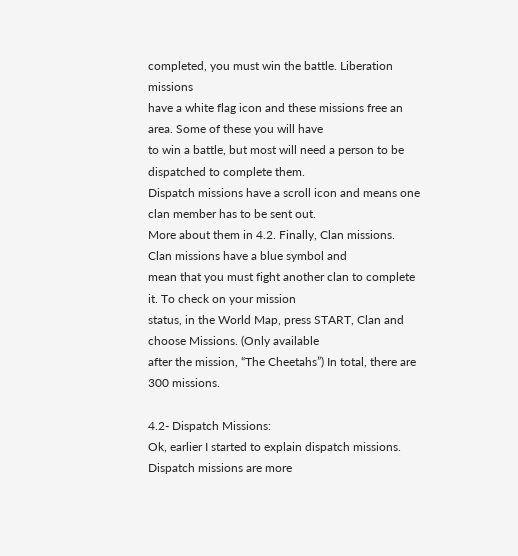completed, you must win the battle. Liberation missions
have a white flag icon and these missions free an area. Some of these you will have
to win a battle, but most will need a person to be dispatched to complete them.
Dispatch missions have a scroll icon and means one clan member has to be sent out.
More about them in 4.2. Finally, Clan missions. Clan missions have a blue symbol and
mean that you must fight another clan to complete it. To check on your mission
status, in the World Map, press START, Clan and choose Missions. (Only available
after the mission, “The Cheetahs”) In total, there are 300 missions.

4.2- Dispatch Missions:
Ok, earlier I started to explain dispatch missions. Dispatch missions are more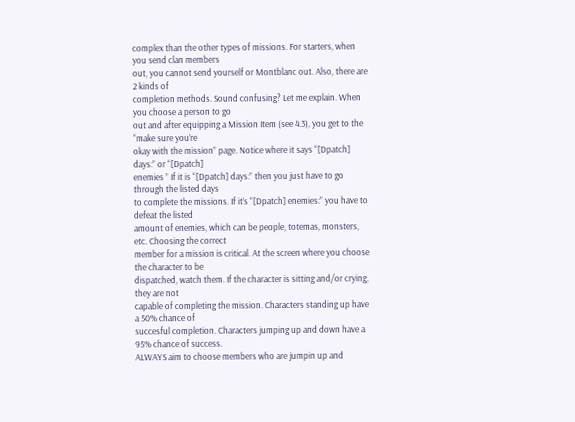complex than the other types of missions. For starters, when you send clan members
out, you cannot send yourself or Montblanc out. Also, there are 2 kinds of
completion methods. Sound confusing? Let me explain. When you choose a person to go
out and after equipping a Mission Item (see 4.3), you get to the “make sure you’re
okay with the mission” page. Notice where it says “[Dpatch] days:” or “[Dpatch]
enemies ” If it is “[Dpatch] days:” then you just have to go through the listed days
to complete the missions. If it’s “[Dpatch] enemies:” you have to defeat the listed
amount of enemies, which can be people, totemas, monsters, etc. Choosing the correct
member for a mission is critical. At the screen where you choose the character to be
dispatched, watch them. If the character is sitting and/or crying, they are not
capable of completing the mission. Characters standing up have a 50% chance of
succesful completion. Characters jumping up and down have a 95% chance of success.
ALWAYS aim to choose members who are jumpin up and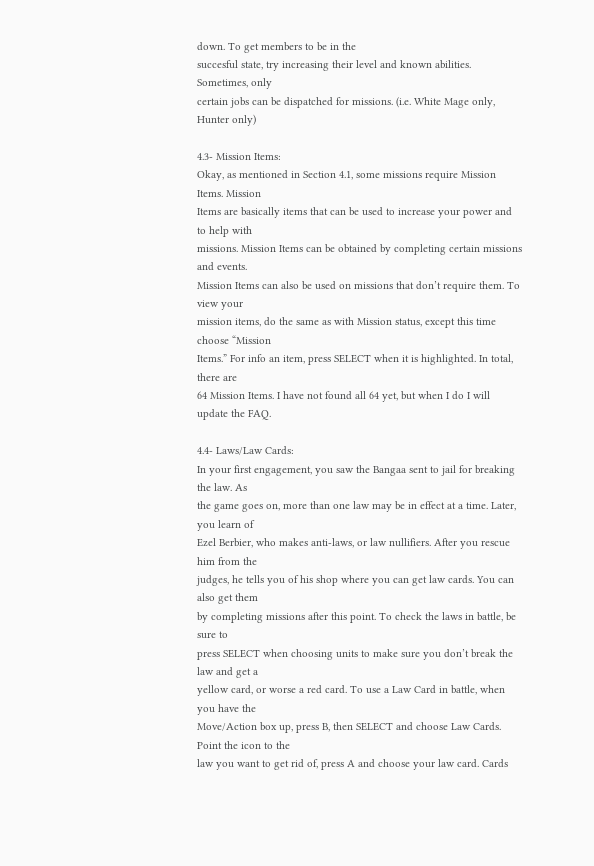down. To get members to be in the
succesful state, try increasing their level and known abilities. Sometimes, only
certain jobs can be dispatched for missions. (i.e. White Mage only, Hunter only)

4.3- Mission Items:
Okay, as mentioned in Section 4.1, some missions require Mission Items. Mission
Items are basically items that can be used to increase your power and to help with
missions. Mission Items can be obtained by completing certain missions and events.
Mission Items can also be used on missions that don’t require them. To view your
mission items, do the same as with Mission status, except this time choose “Mission
Items.” For info an item, press SELECT when it is highlighted. In total, there are
64 Mission Items. I have not found all 64 yet, but when I do I will update the FAQ.

4.4- Laws/Law Cards:
In your first engagement, you saw the Bangaa sent to jail for breaking the law. As
the game goes on, more than one law may be in effect at a time. Later, you learn of
Ezel Berbier, who makes anti-laws, or law nullifiers. After you rescue him from the
judges, he tells you of his shop where you can get law cards. You can also get them
by completing missions after this point. To check the laws in battle, be sure to
press SELECT when choosing units to make sure you don’t break the law and get a
yellow card, or worse a red card. To use a Law Card in battle, when you have the
Move/Action box up, press B, then SELECT and choose Law Cards. Point the icon to the
law you want to get rid of, press A and choose your law card. Cards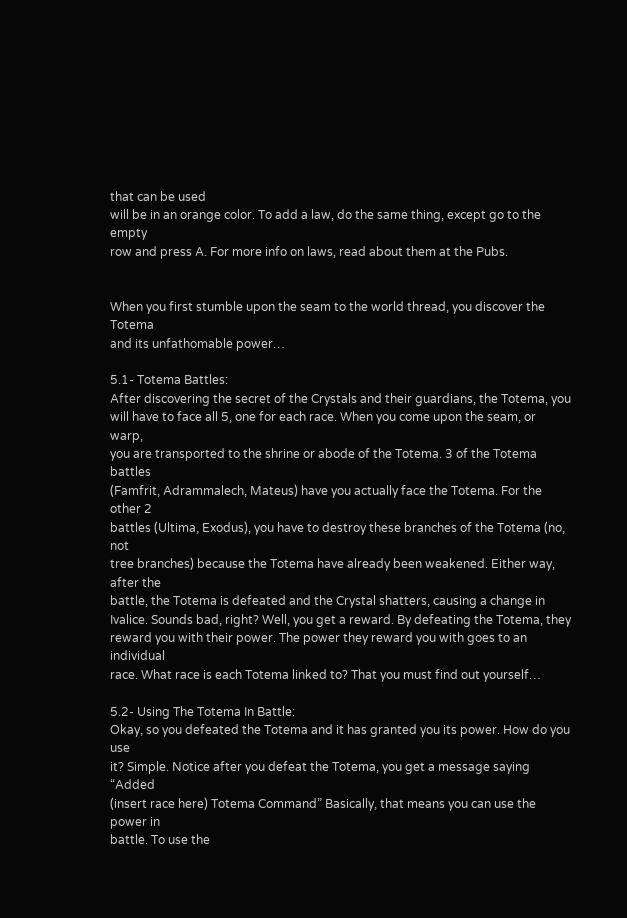that can be used
will be in an orange color. To add a law, do the same thing, except go to the empty
row and press A. For more info on laws, read about them at the Pubs.


When you first stumble upon the seam to the world thread, you discover the Totema
and its unfathomable power…

5.1- Totema Battles:
After discovering the secret of the Crystals and their guardians, the Totema, you
will have to face all 5, one for each race. When you come upon the seam, or warp,
you are transported to the shrine or abode of the Totema. 3 of the Totema battles
(Famfrit, Adrammalech, Mateus) have you actually face the Totema. For the other 2
battles (Ultima, Exodus), you have to destroy these branches of the Totema (no, not
tree branches) because the Totema have already been weakened. Either way, after the
battle, the Totema is defeated and the Crystal shatters, causing a change in
Ivalice. Sounds bad, right? Well, you get a reward. By defeating the Totema, they
reward you with their power. The power they reward you with goes to an individual
race. What race is each Totema linked to? That you must find out yourself…

5.2- Using The Totema In Battle:
Okay, so you defeated the Totema and it has granted you its power. How do you use
it? Simple. Notice after you defeat the Totema, you get a message saying “Added
(insert race here) Totema Command” Basically, that means you can use the power in
battle. To use the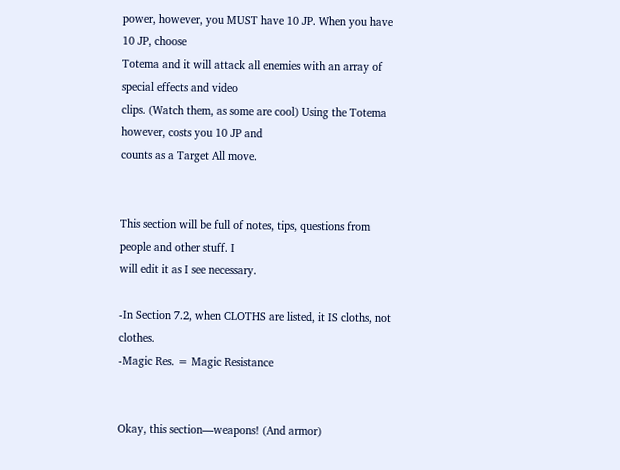power, however, you MUST have 10 JP. When you have 10 JP, choose
Totema and it will attack all enemies with an array of special effects and video
clips. (Watch them, as some are cool) Using the Totema however, costs you 10 JP and
counts as a Target All move.


This section will be full of notes, tips, questions from people and other stuff. I
will edit it as I see necessary.

-In Section 7.2, when CLOTHS are listed, it IS cloths, not clothes.
-Magic Res. = Magic Resistance


Okay, this section—weapons! (And armor)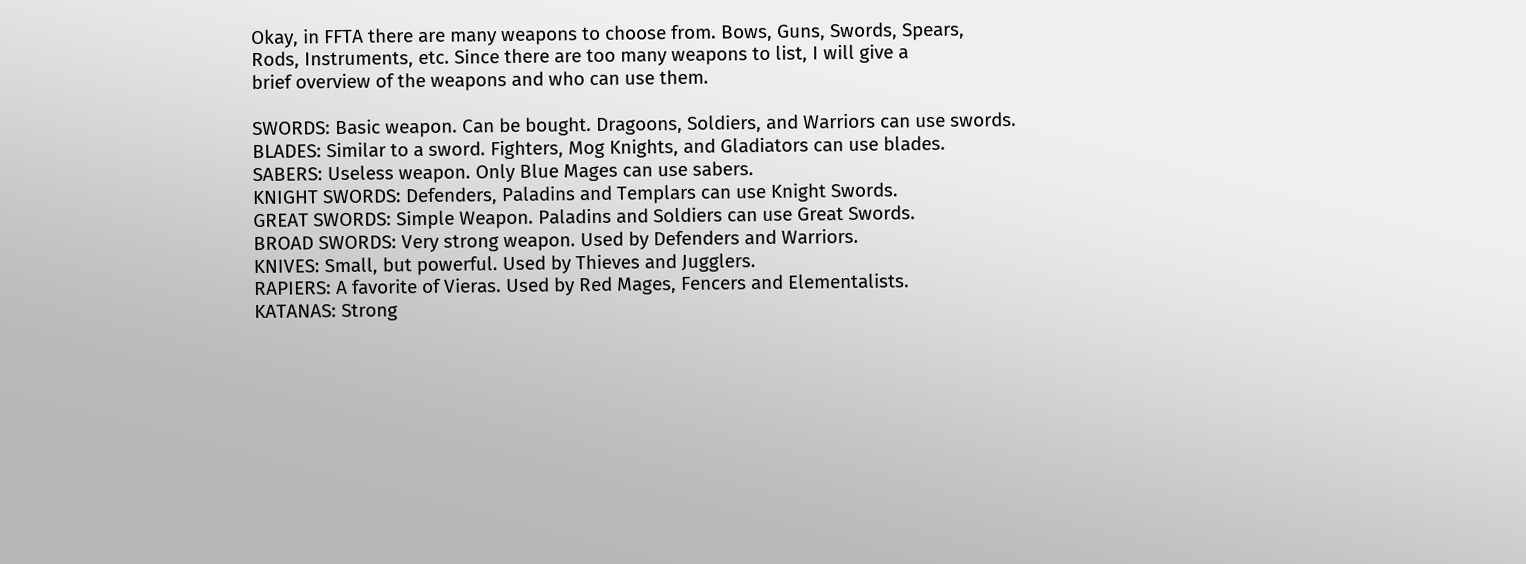Okay, in FFTA there are many weapons to choose from. Bows, Guns, Swords, Spears,
Rods, Instruments, etc. Since there are too many weapons to list, I will give a
brief overview of the weapons and who can use them.

SWORDS: Basic weapon. Can be bought. Dragoons, Soldiers, and Warriors can use swords.
BLADES: Similar to a sword. Fighters, Mog Knights, and Gladiators can use blades.
SABERS: Useless weapon. Only Blue Mages can use sabers.
KNIGHT SWORDS: Defenders, Paladins and Templars can use Knight Swords.
GREAT SWORDS: Simple Weapon. Paladins and Soldiers can use Great Swords.
BROAD SWORDS: Very strong weapon. Used by Defenders and Warriors.
KNIVES: Small, but powerful. Used by Thieves and Jugglers.
RAPIERS: A favorite of Vieras. Used by Red Mages, Fencers and Elementalists.
KATANAS: Strong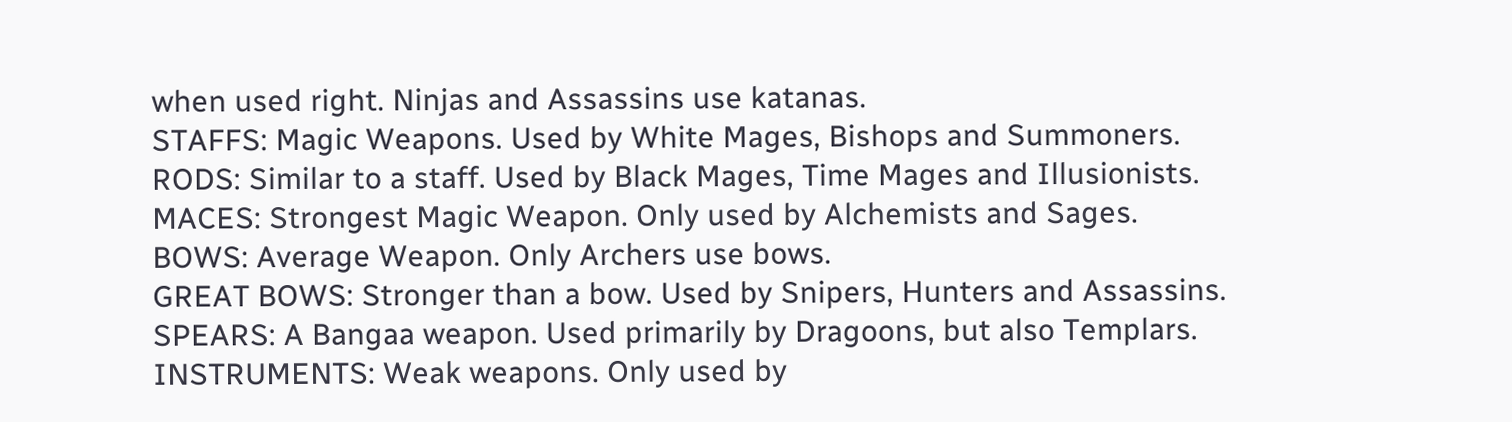when used right. Ninjas and Assassins use katanas.
STAFFS: Magic Weapons. Used by White Mages, Bishops and Summoners.
RODS: Similar to a staff. Used by Black Mages, Time Mages and Illusionists.
MACES: Strongest Magic Weapon. Only used by Alchemists and Sages.
BOWS: Average Weapon. Only Archers use bows.
GREAT BOWS: Stronger than a bow. Used by Snipers, Hunters and Assassins.
SPEARS: A Bangaa weapon. Used primarily by Dragoons, but also Templars.
INSTRUMENTS: Weak weapons. Only used by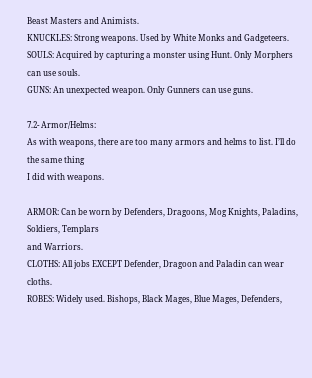Beast Masters and Animists.
KNUCKLES: Strong weapons. Used by White Monks and Gadgeteers.
SOULS: Acquired by capturing a monster using Hunt. Only Morphers can use souls.
GUNS: An unexpected weapon. Only Gunners can use guns.

7.2- Armor/Helms:
As with weapons, there are too many armors and helms to list. I’ll do the same thing
I did with weapons.

ARMOR: Can be worn by Defenders, Dragoons, Mog Knights, Paladins, Soldiers, Templars
and Warriors.
CLOTHS: All jobs EXCEPT Defender, Dragoon and Paladin can wear cloths.
ROBES: Widely used. Bishops, Black Mages, Blue Mages, Defenders,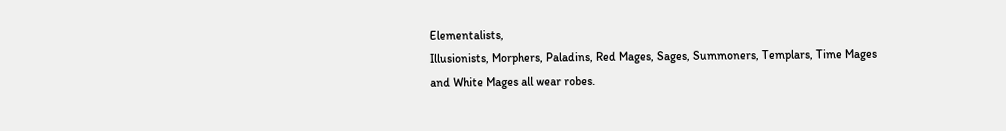Elementalists,
Illusionists, Morphers, Paladins, Red Mages, Sages, Summoners, Templars, Time Mages
and White Mages all wear robes.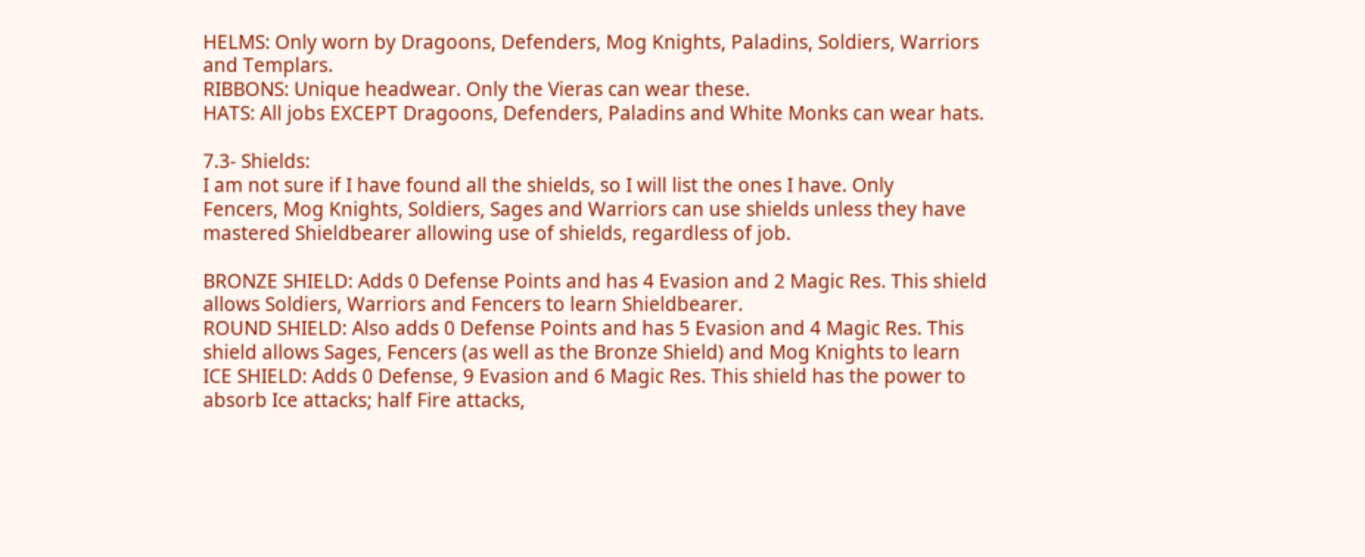HELMS: Only worn by Dragoons, Defenders, Mog Knights, Paladins, Soldiers, Warriors
and Templars.
RIBBONS: Unique headwear. Only the Vieras can wear these.
HATS: All jobs EXCEPT Dragoons, Defenders, Paladins and White Monks can wear hats.

7.3- Shields:
I am not sure if I have found all the shields, so I will list the ones I have. Only
Fencers, Mog Knights, Soldiers, Sages and Warriors can use shields unless they have
mastered Shieldbearer allowing use of shields, regardless of job.

BRONZE SHIELD: Adds 0 Defense Points and has 4 Evasion and 2 Magic Res. This shield
allows Soldiers, Warriors and Fencers to learn Shieldbearer.
ROUND SHIELD: Also adds 0 Defense Points and has 5 Evasion and 4 Magic Res. This
shield allows Sages, Fencers (as well as the Bronze Shield) and Mog Knights to learn
ICE SHIELD: Adds 0 Defense, 9 Evasion and 6 Magic Res. This shield has the power to
absorb Ice attacks; half Fire attacks,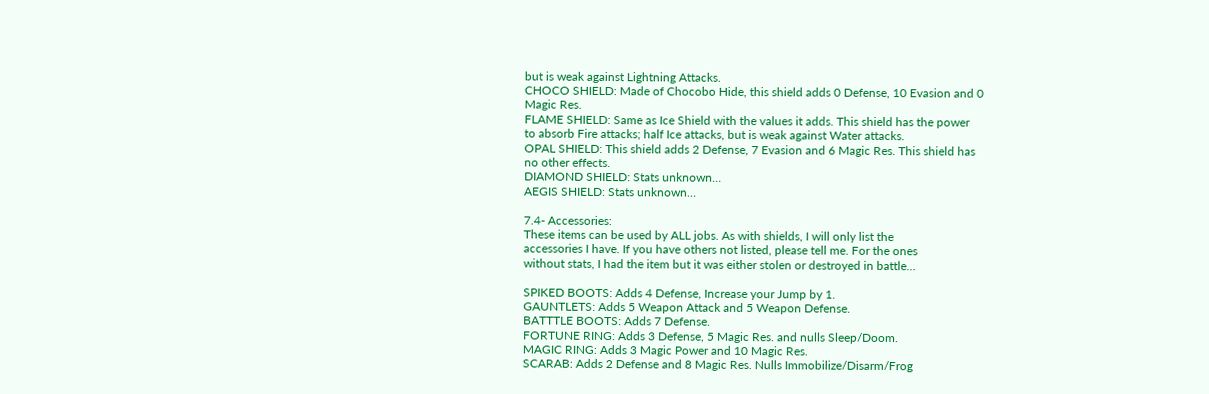but is weak against Lightning Attacks.
CHOCO SHIELD: Made of Chocobo Hide, this shield adds 0 Defense, 10 Evasion and 0
Magic Res.
FLAME SHIELD: Same as Ice Shield with the values it adds. This shield has the power
to absorb Fire attacks; half Ice attacks, but is weak against Water attacks.
OPAL SHIELD: This shield adds 2 Defense, 7 Evasion and 6 Magic Res. This shield has
no other effects.
DIAMOND SHIELD: Stats unknown…
AEGIS SHIELD: Stats unknown…

7.4- Accessories:
These items can be used by ALL jobs. As with shields, I will only list the
accessories I have. If you have others not listed, please tell me. For the ones
without stats, I had the item but it was either stolen or destroyed in battle…

SPIKED BOOTS: Adds 4 Defense, Increase your Jump by 1.
GAUNTLETS: Adds 5 Weapon Attack and 5 Weapon Defense.
BATTTLE BOOTS: Adds 7 Defense.
FORTUNE RING: Adds 3 Defense, 5 Magic Res. and nulls Sleep/Doom.
MAGIC RING: Adds 3 Magic Power and 10 Magic Res.
SCARAB: Adds 2 Defense and 8 Magic Res. Nulls Immobilize/Disarm/Frog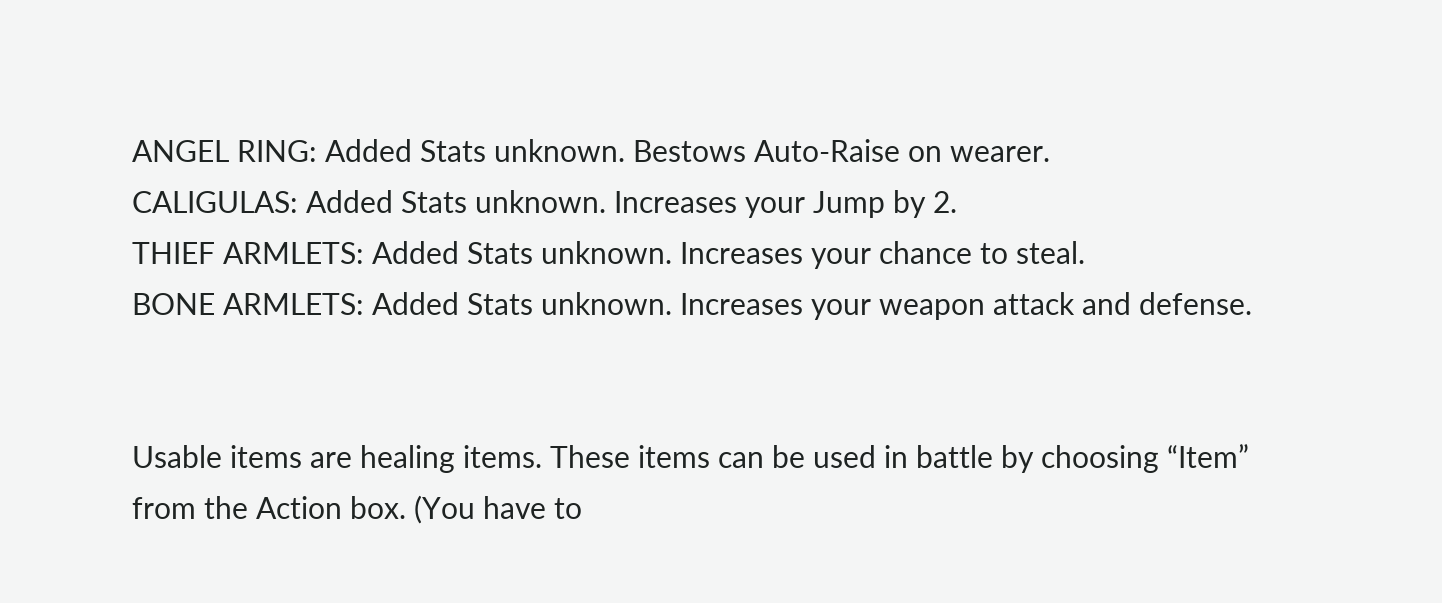ANGEL RING: Added Stats unknown. Bestows Auto-Raise on wearer.
CALIGULAS: Added Stats unknown. Increases your Jump by 2.
THIEF ARMLETS: Added Stats unknown. Increases your chance to steal.
BONE ARMLETS: Added Stats unknown. Increases your weapon attack and defense.


Usable items are healing items. These items can be used in battle by choosing “Item”
from the Action box. (You have to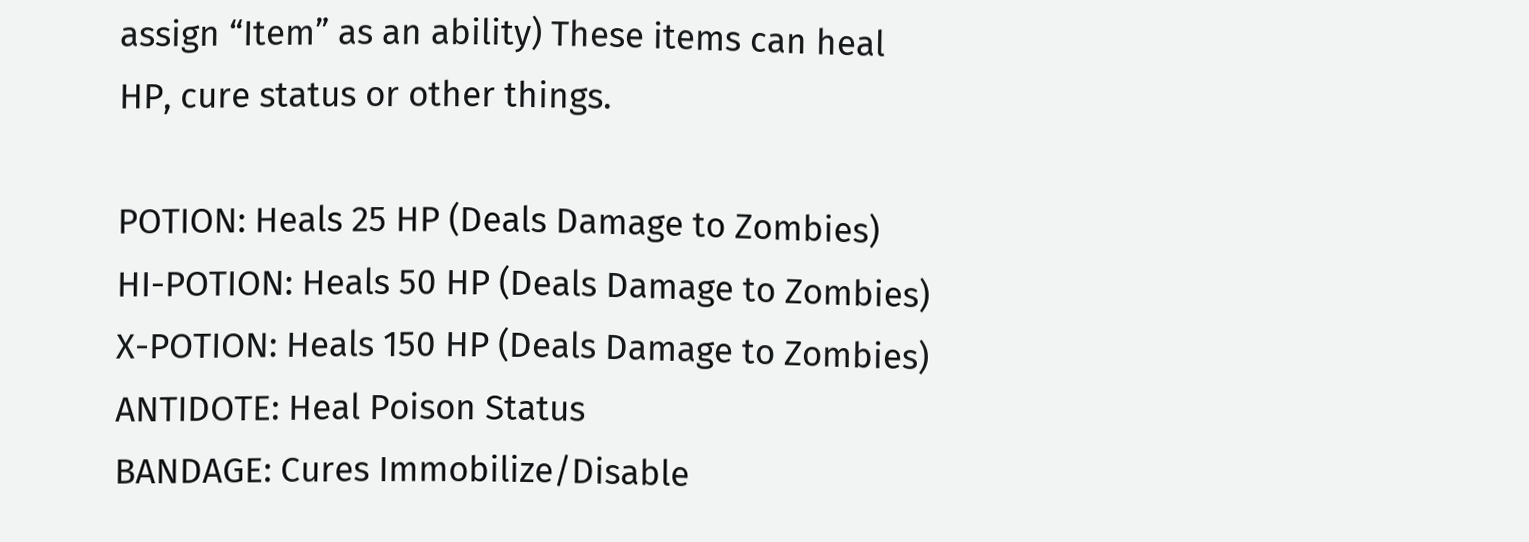assign “Item” as an ability) These items can heal
HP, cure status or other things.

POTION: Heals 25 HP (Deals Damage to Zombies)
HI-POTION: Heals 50 HP (Deals Damage to Zombies)
X-POTION: Heals 150 HP (Deals Damage to Zombies)
ANTIDOTE: Heal Poison Status
BANDAGE: Cures Immobilize/Disable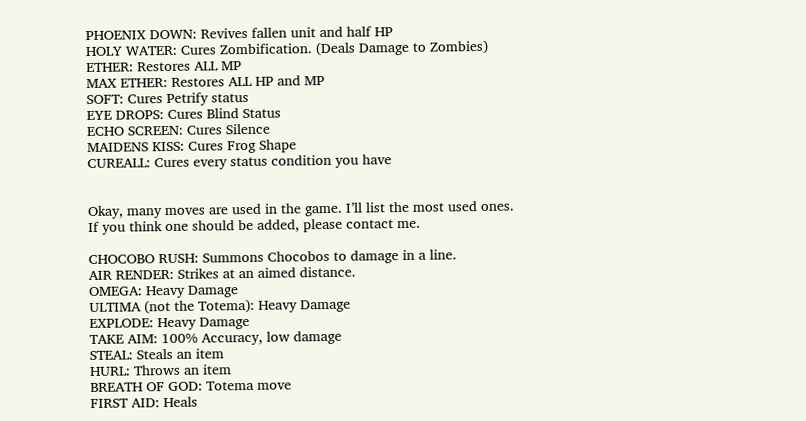PHOENIX DOWN: Revives fallen unit and half HP
HOLY WATER: Cures Zombification. (Deals Damage to Zombies)
ETHER: Restores ALL MP
MAX ETHER: Restores ALL HP and MP
SOFT: Cures Petrify status
EYE DROPS: Cures Blind Status
ECHO SCREEN: Cures Silence
MAIDENS KISS: Cures Frog Shape
CUREALL: Cures every status condition you have


Okay, many moves are used in the game. I’ll list the most used ones.
If you think one should be added, please contact me.

CHOCOBO RUSH: Summons Chocobos to damage in a line.
AIR RENDER: Strikes at an aimed distance.
OMEGA: Heavy Damage
ULTIMA (not the Totema): Heavy Damage
EXPLODE: Heavy Damage
TAKE AIM: 100% Accuracy, low damage
STEAL: Steals an item
HURL: Throws an item
BREATH OF GOD: Totema move
FIRST AID: Heals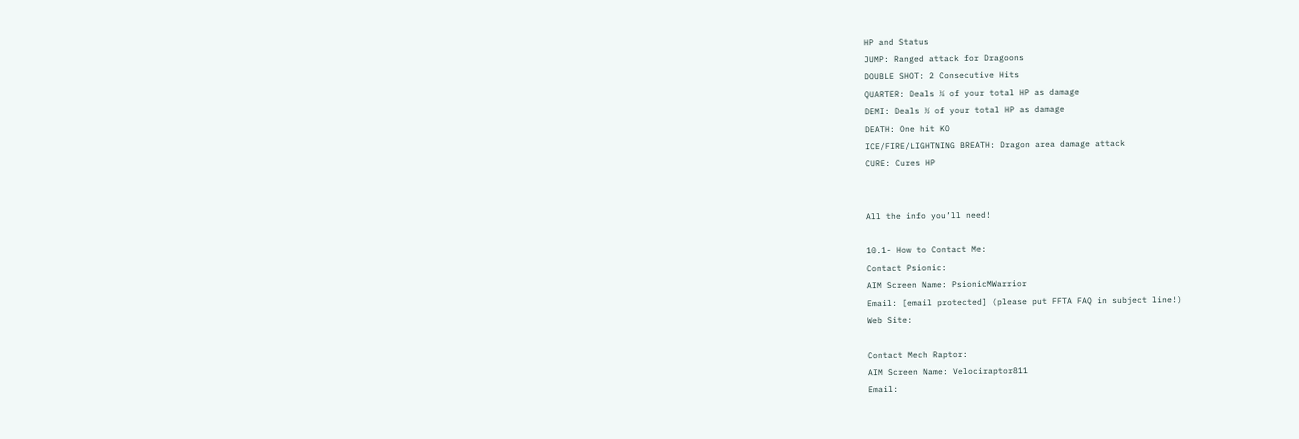HP and Status
JUMP: Ranged attack for Dragoons
DOUBLE SHOT: 2 Consecutive Hits
QUARTER: Deals ¼ of your total HP as damage
DEMI: Deals ½ of your total HP as damage
DEATH: One hit KO
ICE/FIRE/LIGHTNING BREATH: Dragon area damage attack
CURE: Cures HP


All the info you’ll need!

10.1- How to Contact Me:
Contact Psionic:
AIM Screen Name: PsionicMWarrior
Email: [email protected] (please put FFTA FAQ in subject line!)
Web Site:

Contact Mech Raptor:
AIM Screen Name: Velociraptor811
Email: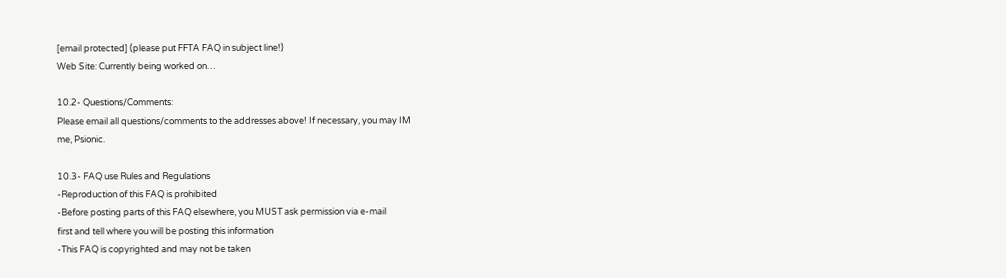[email protected] (please put FFTA FAQ in subject line!)
Web Site: Currently being worked on…

10.2- Questions/Comments:
Please email all questions/comments to the addresses above! If necessary, you may IM
me, Psionic.

10.3- FAQ use Rules and Regulations
-Reproduction of this FAQ is prohibited
-Before posting parts of this FAQ elsewhere, you MUST ask permission via e-mail
first and tell where you will be posting this information
-This FAQ is copyrighted and may not be taken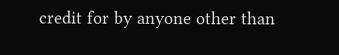credit for by anyone other than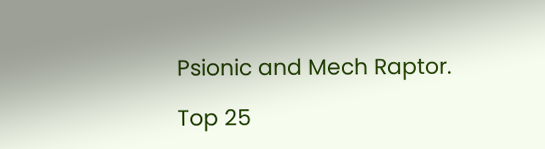Psionic and Mech Raptor.

Top 25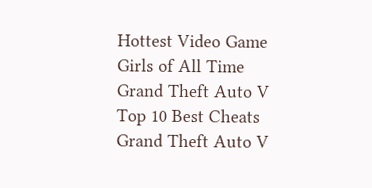Hottest Video Game Girls of All Time
Grand Theft Auto V Top 10 Best Cheats
Grand Theft Auto V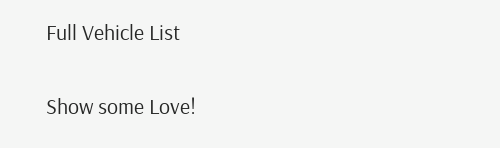Full Vehicle List

Show some Love!